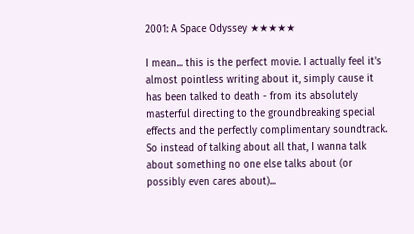2001: A Space Odyssey ★★★★★

I mean... this is the perfect movie. I actually feel it's almost pointless writing about it, simply cause it has been talked to death - from its absolutely masterful directing to the groundbreaking special effects and the perfectly complimentary soundtrack. So instead of talking about all that, I wanna talk about something no one else talks about (or possibly even cares about)...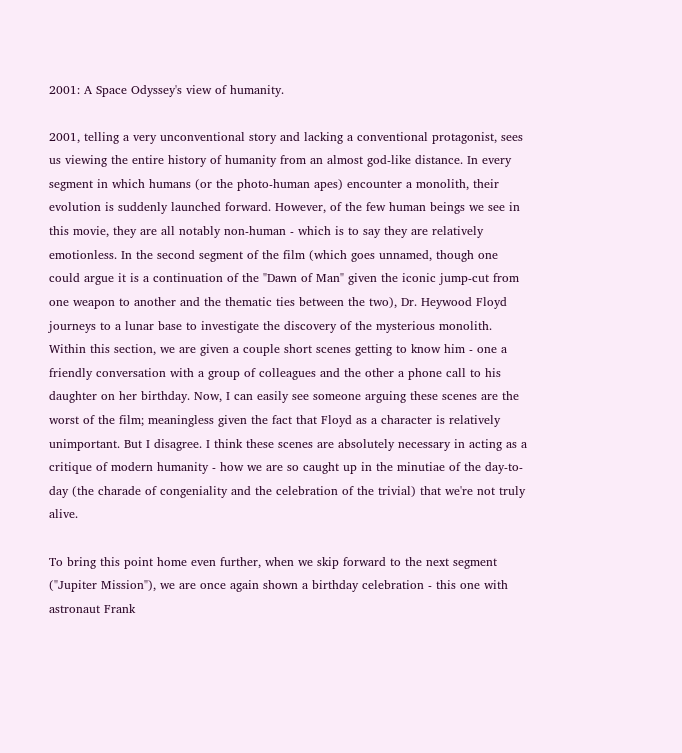2001: A Space Odyssey's view of humanity.

2001, telling a very unconventional story and lacking a conventional protagonist, sees us viewing the entire history of humanity from an almost god-like distance. In every segment in which humans (or the photo-human apes) encounter a monolith, their evolution is suddenly launched forward. However, of the few human beings we see in this movie, they are all notably non-human - which is to say they are relatively emotionless. In the second segment of the film (which goes unnamed, though one could argue it is a continuation of the "Dawn of Man" given the iconic jump-cut from one weapon to another and the thematic ties between the two), Dr. Heywood Floyd journeys to a lunar base to investigate the discovery of the mysterious monolith. Within this section, we are given a couple short scenes getting to know him - one a friendly conversation with a group of colleagues and the other a phone call to his daughter on her birthday. Now, I can easily see someone arguing these scenes are the worst of the film; meaningless given the fact that Floyd as a character is relatively unimportant. But I disagree. I think these scenes are absolutely necessary in acting as a critique of modern humanity - how we are so caught up in the minutiae of the day-to-day (the charade of congeniality and the celebration of the trivial) that we're not truly alive.

To bring this point home even further, when we skip forward to the next segment ("Jupiter Mission"), we are once again shown a birthday celebration - this one with astronaut Frank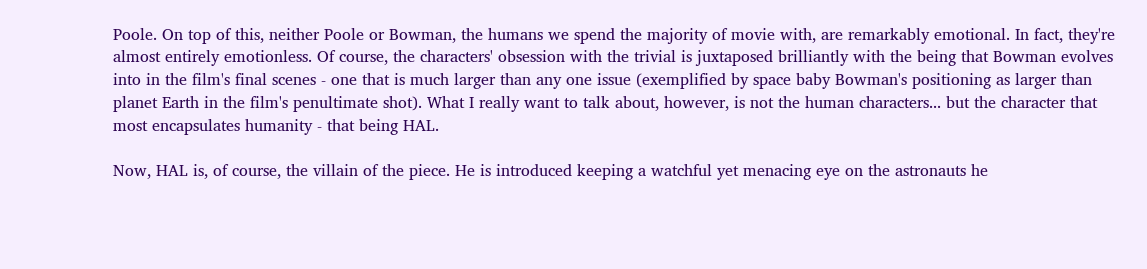Poole. On top of this, neither Poole or Bowman, the humans we spend the majority of movie with, are remarkably emotional. In fact, they're almost entirely emotionless. Of course, the characters' obsession with the trivial is juxtaposed brilliantly with the being that Bowman evolves into in the film's final scenes - one that is much larger than any one issue (exemplified by space baby Bowman's positioning as larger than planet Earth in the film's penultimate shot). What I really want to talk about, however, is not the human characters... but the character that most encapsulates humanity - that being HAL.

Now, HAL is, of course, the villain of the piece. He is introduced keeping a watchful yet menacing eye on the astronauts he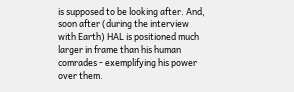is supposed to be looking after. And, soon after (during the interview with Earth) HAL is positioned much larger in frame than his human comrades - exemplifying his power over them.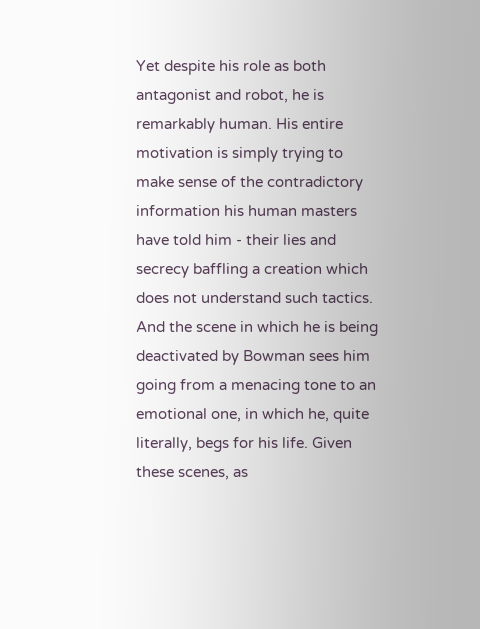Yet despite his role as both antagonist and robot, he is remarkably human. His entire motivation is simply trying to make sense of the contradictory information his human masters have told him - their lies and secrecy baffling a creation which does not understand such tactics. And the scene in which he is being deactivated by Bowman sees him going from a menacing tone to an emotional one, in which he, quite literally, begs for his life. Given these scenes, as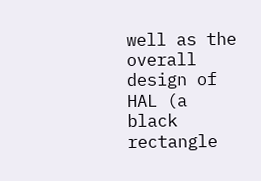well as the overall design of HAL (a black rectangle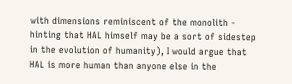with dimensions reminiscent of the monolith - hinting that HAL himself may be a sort of sidestep in the evolution of humanity), I would argue that HAL is more human than anyone else in the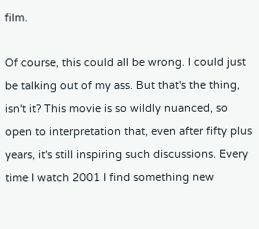film.

Of course, this could all be wrong. I could just be talking out of my ass. But that's the thing, isn't it? This movie is so wildly nuanced, so open to interpretation that, even after fifty plus years, it's still inspiring such discussions. Every time I watch 2001 I find something new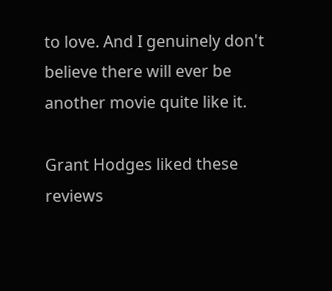to love. And I genuinely don't believe there will ever be another movie quite like it.

Grant Hodges liked these reviews